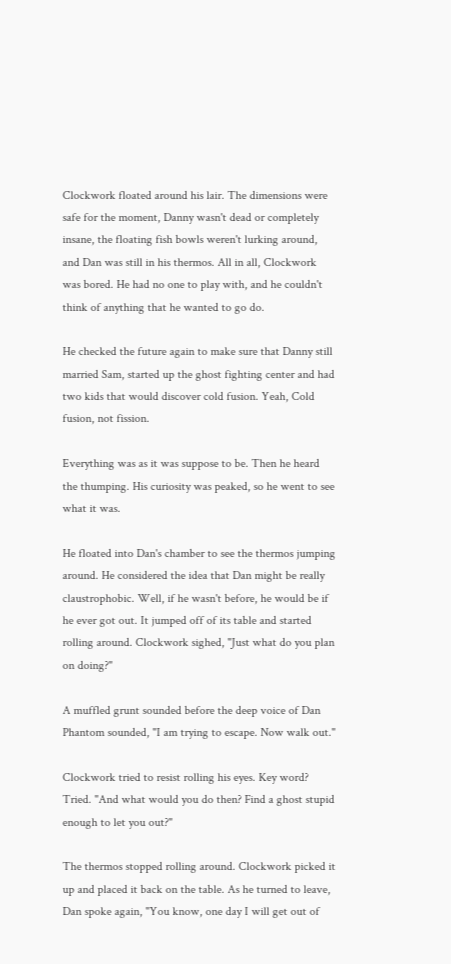Clockwork floated around his lair. The dimensions were safe for the moment, Danny wasn't dead or completely insane, the floating fish bowls weren't lurking around, and Dan was still in his thermos. All in all, Clockwork was bored. He had no one to play with, and he couldn't think of anything that he wanted to go do.

He checked the future again to make sure that Danny still married Sam, started up the ghost fighting center and had two kids that would discover cold fusion. Yeah, Cold fusion, not fission.

Everything was as it was suppose to be. Then he heard the thumping. His curiosity was peaked, so he went to see what it was.

He floated into Dan's chamber to see the thermos jumping around. He considered the idea that Dan might be really claustrophobic. Well, if he wasn't before, he would be if he ever got out. It jumped off of its table and started rolling around. Clockwork sighed, "Just what do you plan on doing?"

A muffled grunt sounded before the deep voice of Dan Phantom sounded, "I am trying to escape. Now walk out."

Clockwork tried to resist rolling his eyes. Key word? Tried. "And what would you do then? Find a ghost stupid enough to let you out?"

The thermos stopped rolling around. Clockwork picked it up and placed it back on the table. As he turned to leave, Dan spoke again, "You know, one day I will get out of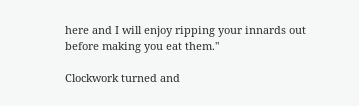here and I will enjoy ripping your innards out before making you eat them."

Clockwork turned and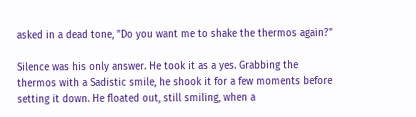asked in a dead tone, "Do you want me to shake the thermos again?"

Silence was his only answer. He took it as a yes. Grabbing the thermos with a Sadistic smile, he shook it for a few moments before setting it down. He floated out, still smiling, when a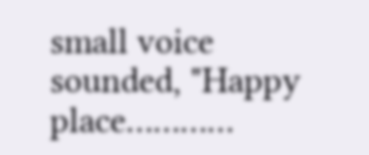small voice sounded, "Happy place…………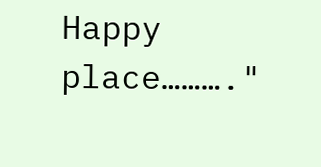Happy place………."